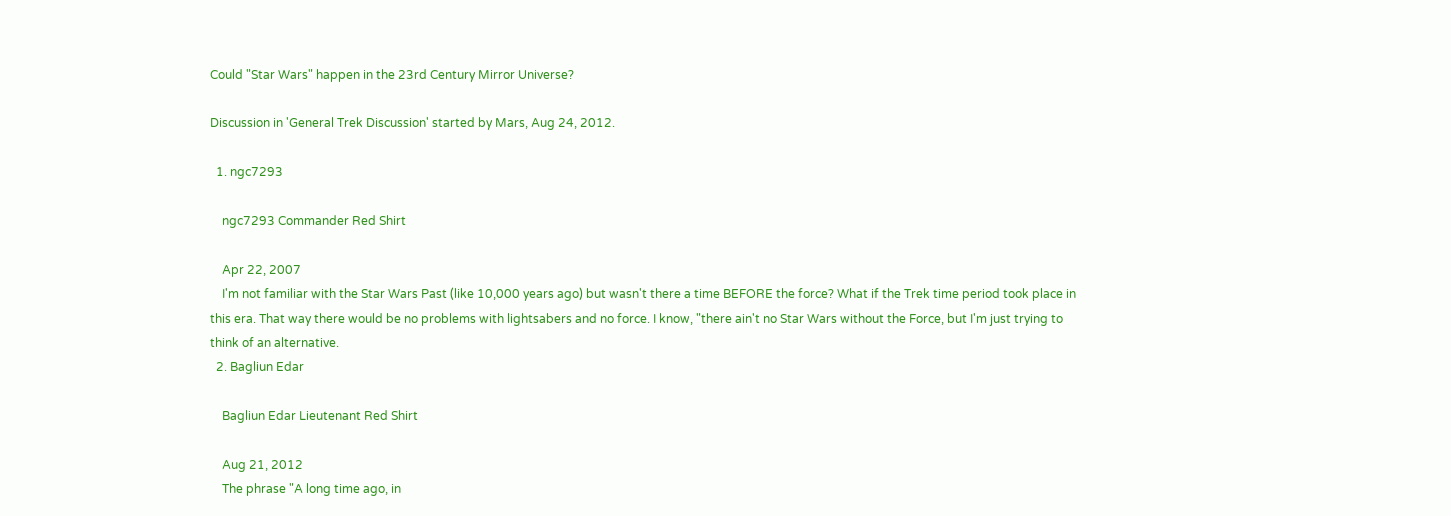Could "Star Wars" happen in the 23rd Century Mirror Universe?

Discussion in 'General Trek Discussion' started by Mars, Aug 24, 2012.

  1. ngc7293

    ngc7293 Commander Red Shirt

    Apr 22, 2007
    I'm not familiar with the Star Wars Past (like 10,000 years ago) but wasn't there a time BEFORE the force? What if the Trek time period took place in this era. That way there would be no problems with lightsabers and no force. I know, "there ain't no Star Wars without the Force, but I'm just trying to think of an alternative.
  2. Bagliun Edar

    Bagliun Edar Lieutenant Red Shirt

    Aug 21, 2012
    The phrase "A long time ago, in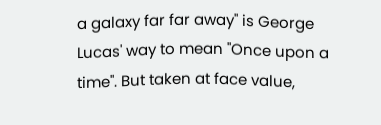a galaxy far far away" is George Lucas' way to mean "Once upon a time". But taken at face value,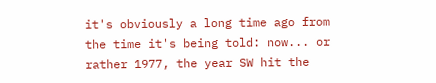it's obviously a long time ago from the time it's being told: now... or rather 1977, the year SW hit the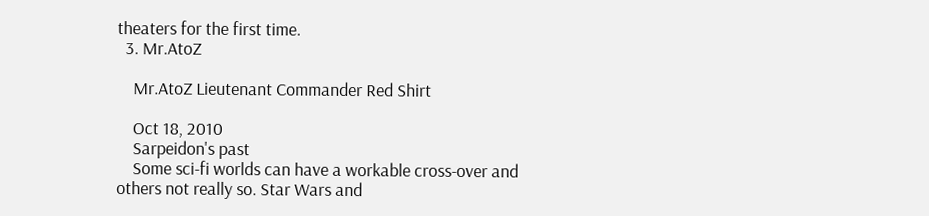theaters for the first time.
  3. Mr.AtoZ

    Mr.AtoZ Lieutenant Commander Red Shirt

    Oct 18, 2010
    Sarpeidon's past
    Some sci-fi worlds can have a workable cross-over and others not really so. Star Wars and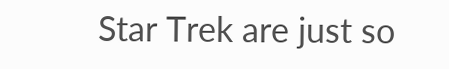Star Trek are just so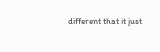different that it just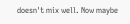doesn't mix well. Now maybe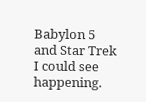Babylon 5 and Star Trek I could see happening.